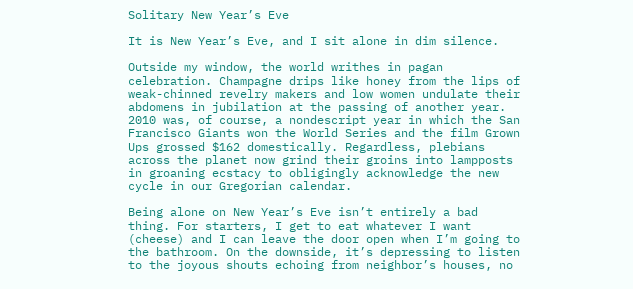Solitary New Year’s Eve

It is New Year’s Eve, and I sit alone in dim silence.

Outside my window, the world writhes in pagan celebration. Champagne drips like honey from the lips of weak-chinned revelry makers and low women undulate their abdomens in jubilation at the passing of another year. 2010 was, of course, a nondescript year in which the San Francisco Giants won the World Series and the film Grown Ups grossed $162 domestically. Regardless, plebians across the planet now grind their groins into lampposts in groaning ecstacy to obligingly acknowledge the new cycle in our Gregorian calendar.

Being alone on New Year’s Eve isn’t entirely a bad thing. For starters, I get to eat whatever I want (cheese) and I can leave the door open when I’m going to the bathroom. On the downside, it’s depressing to listen to the joyous shouts echoing from neighbor’s houses, no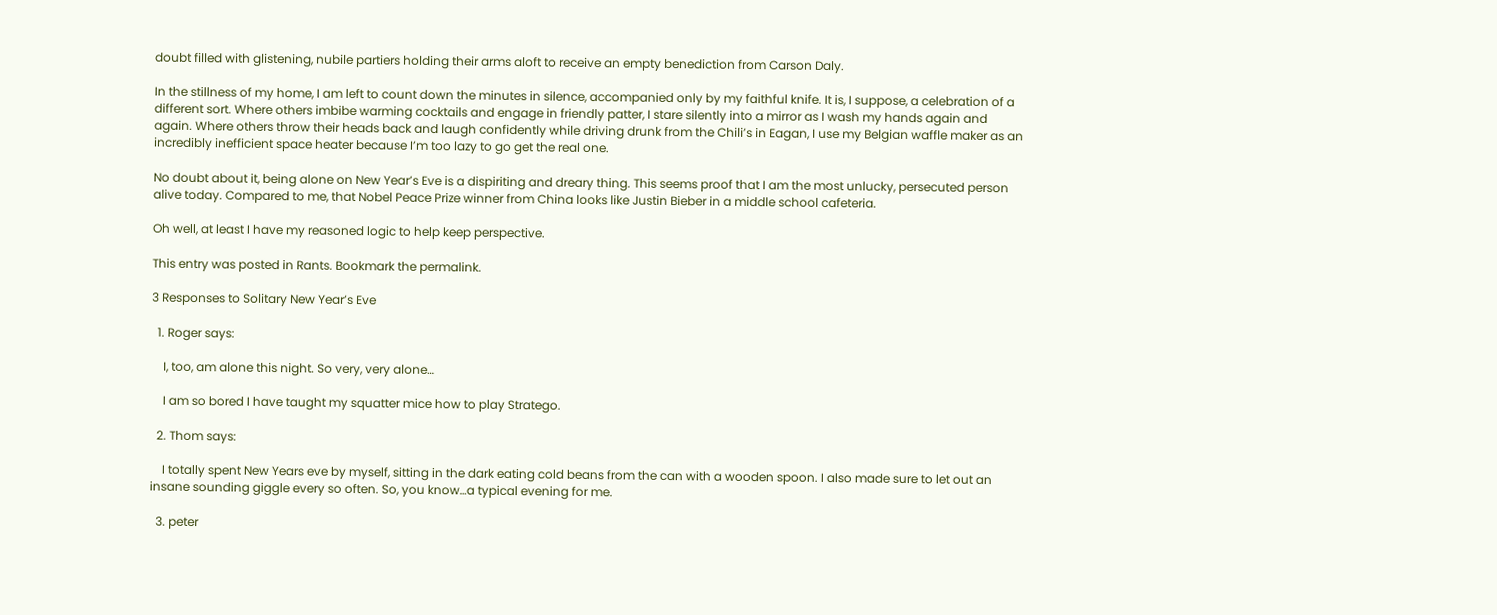doubt filled with glistening, nubile partiers holding their arms aloft to receive an empty benediction from Carson Daly.

In the stillness of my home, I am left to count down the minutes in silence, accompanied only by my faithful knife. It is, I suppose, a celebration of a different sort. Where others imbibe warming cocktails and engage in friendly patter, I stare silently into a mirror as I wash my hands again and again. Where others throw their heads back and laugh confidently while driving drunk from the Chili’s in Eagan, I use my Belgian waffle maker as an incredibly inefficient space heater because I’m too lazy to go get the real one.

No doubt about it, being alone on New Year’s Eve is a dispiriting and dreary thing. This seems proof that I am the most unlucky, persecuted person alive today. Compared to me, that Nobel Peace Prize winner from China looks like Justin Bieber in a middle school cafeteria.

Oh well, at least I have my reasoned logic to help keep perspective.

This entry was posted in Rants. Bookmark the permalink.

3 Responses to Solitary New Year’s Eve

  1. Roger says:

    I, too, am alone this night. So very, very alone…

    I am so bored I have taught my squatter mice how to play Stratego.

  2. Thom says:

    I totally spent New Years eve by myself, sitting in the dark eating cold beans from the can with a wooden spoon. I also made sure to let out an insane sounding giggle every so often. So, you know…a typical evening for me.

  3. peter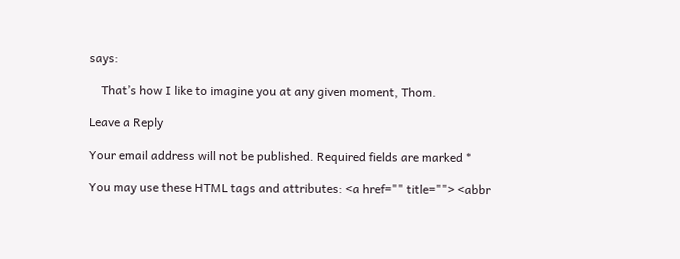says:

    That’s how I like to imagine you at any given moment, Thom.

Leave a Reply

Your email address will not be published. Required fields are marked *

You may use these HTML tags and attributes: <a href="" title=""> <abbr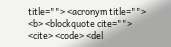title=""> <acronym title=""> <b> <blockquote cite=""> <cite> <code> <del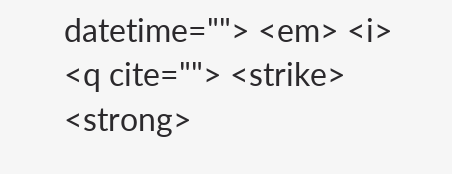datetime=""> <em> <i> <q cite=""> <strike> <strong>